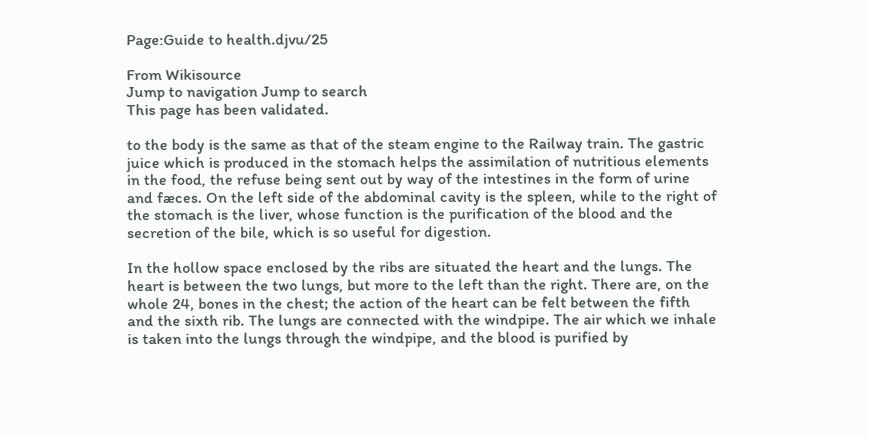Page:Guide to health.djvu/25

From Wikisource
Jump to navigation Jump to search
This page has been validated.

to the body is the same as that of the steam engine to the Railway train. The gastric juice which is produced in the stomach helps the assimilation of nutritious elements in the food, the refuse being sent out by way of the intestines in the form of urine and fæces. On the left side of the abdominal cavity is the spleen, while to the right of the stomach is the liver, whose function is the purification of the blood and the secretion of the bile, which is so useful for digestion.

In the hollow space enclosed by the ribs are situated the heart and the lungs. The heart is between the two lungs, but more to the left than the right. There are, on the whole 24, bones in the chest; the action of the heart can be felt between the fifth and the sixth rib. The lungs are connected with the windpipe. The air which we inhale is taken into the lungs through the windpipe, and the blood is purified by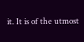it. It is of the utmost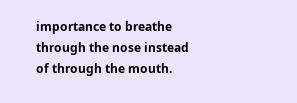importance to breathe through the nose instead of through the mouth.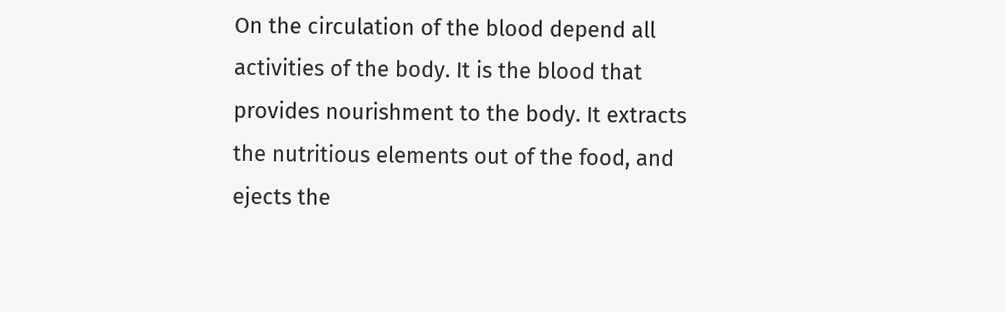On the circulation of the blood depend all activities of the body. It is the blood that provides nourishment to the body. It extracts the nutritious elements out of the food, and ejects the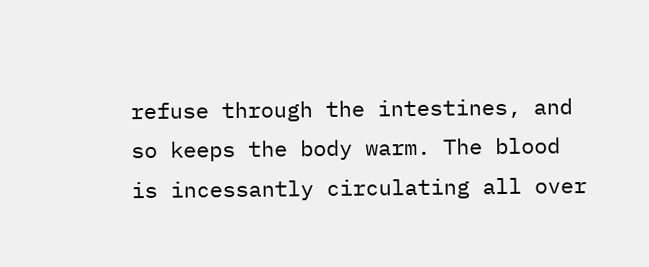refuse through the intestines, and so keeps the body warm. The blood is incessantly circulating all over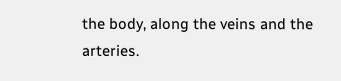the body, along the veins and the arteries.